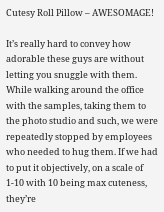Cutesy Roll Pillow – AWESOMAGE!

It’s really hard to convey how adorable these guys are without letting you snuggle with them. While walking around the office with the samples, taking them to the photo studio and such, we were repeatedly stopped by employees who needed to hug them. If we had to put it objectively, on a scale of 1-10 with 10 being max cuteness, they’re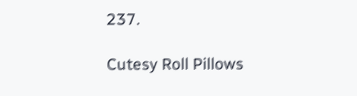237.

Cutesy Roll Pillows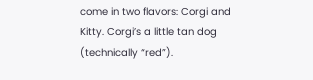come in two flavors: Corgi and Kitty. Corgi’s a little tan dog (technically “red”).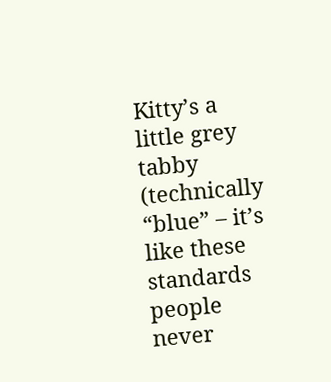Kitty’s a little grey tabby (technically “blue” – it’s like these standards people never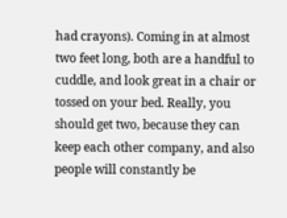had crayons). Coming in at almost two feet long, both are a handful to cuddle, and look great in a chair or tossed on your bed. Really, you should get two, because they can keep each other company, and also people will constantly be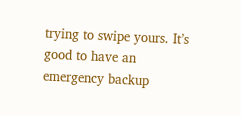trying to swipe yours. It’s good to have an emergency backup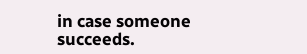in case someone succeeds.